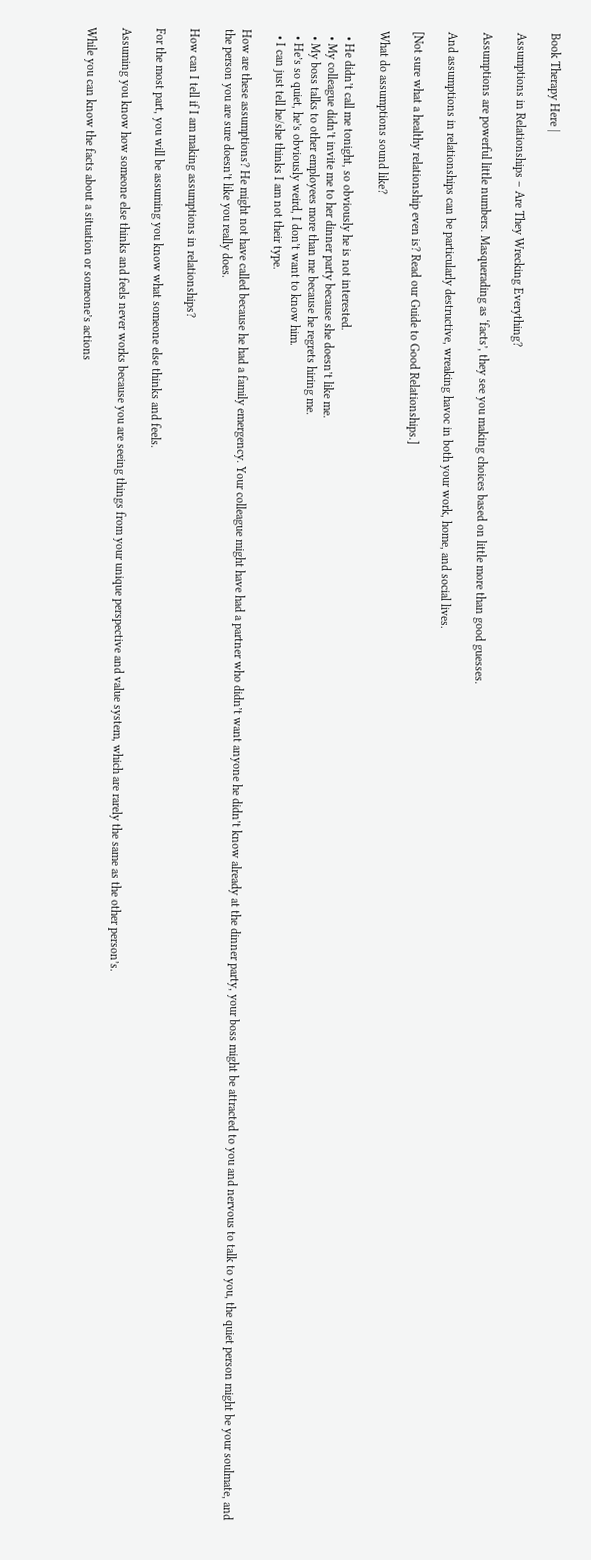Book Therapy Here |

Assumptions in Relationships – Are They Wrecking Everything?

Assumptions are powerful little numbers. Masquerading as ‘facts’, they see you making choices based on little more than good guesses.

And assumptions in relationships can be particularly destructive, wreaking havoc in both your work, home, and social lives.

[Not sure what a healthy relationship even is? Read our Guide to Good Relationships.]

What do assumptions sound like?

  • He didn’t call me tonight, so obviously he is not interested.
  • My colleague didn’t invite me to her dinner party because she doesn’t like me.
  • My boss talks to other employees more than me because he regrets hiring me.
  • He’s so quiet, he’s obviously weird, I don’t want to know him.
  • I can just tell he/she thinks I am not their type.

How are these assumptions? He might not have called because he had a family emergency. Your colleague might have had a partner who didn’t want anyone he didn’t know already at the dinner party, your boss might be attracted to you and nervous to talk to you, the quiet person might be your soulmate, and the person you are sure doesn’t like you really does.

How can I tell if I am making assumptions in relationships?

For the most part, you will be assuming you know what someone else thinks and feels.

Assuming you know how someone else thinks and feels never works because you are seeing things from your unique perspective and value system, which are rarely the same as the other person’s.

While you can know the facts about a situation or someone’s actions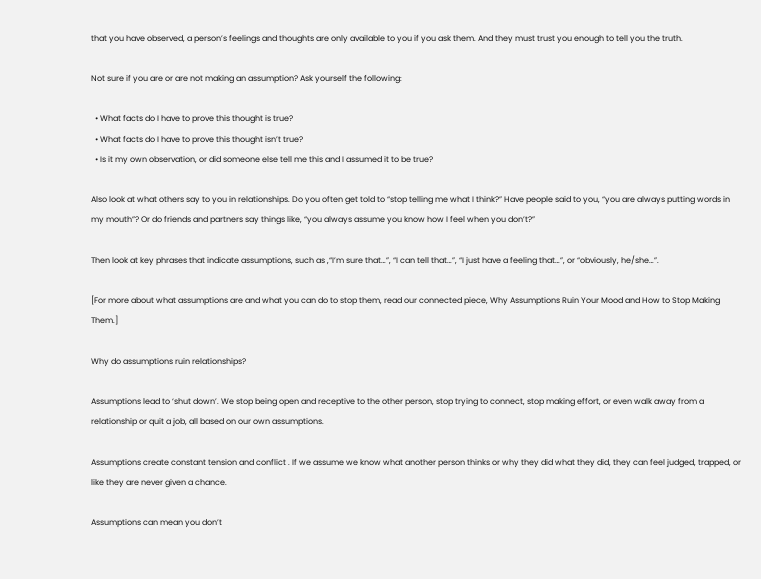that you have observed, a person’s feelings and thoughts are only available to you if you ask them. And they must trust you enough to tell you the truth.

Not sure if you are or are not making an assumption? Ask yourself the following:

  • What facts do I have to prove this thought is true?
  • What facts do I have to prove this thought isn’t true?
  • Is it my own observation, or did someone else tell me this and I assumed it to be true?

Also look at what others say to you in relationships. Do you often get told to “stop telling me what I think?” Have people said to you, “you are always putting words in my mouth”? Or do friends and partners say things like, “you always assume you know how I feel when you don’t?”

Then look at key phrases that indicate assumptions, such as ,“I’m sure that…”, “I can tell that…”, “I just have a feeling that…”, or “obviously, he/she…”.

[For more about what assumptions are and what you can do to stop them, read our connected piece, Why Assumptions Ruin Your Mood and How to Stop Making Them.]

Why do assumptions ruin relationships?

Assumptions lead to ‘shut down’. We stop being open and receptive to the other person, stop trying to connect, stop making effort, or even walk away from a relationship or quit a job, all based on our own assumptions.

Assumptions create constant tension and conflict . If we assume we know what another person thinks or why they did what they did, they can feel judged, trapped, or like they are never given a chance.

Assumptions can mean you don’t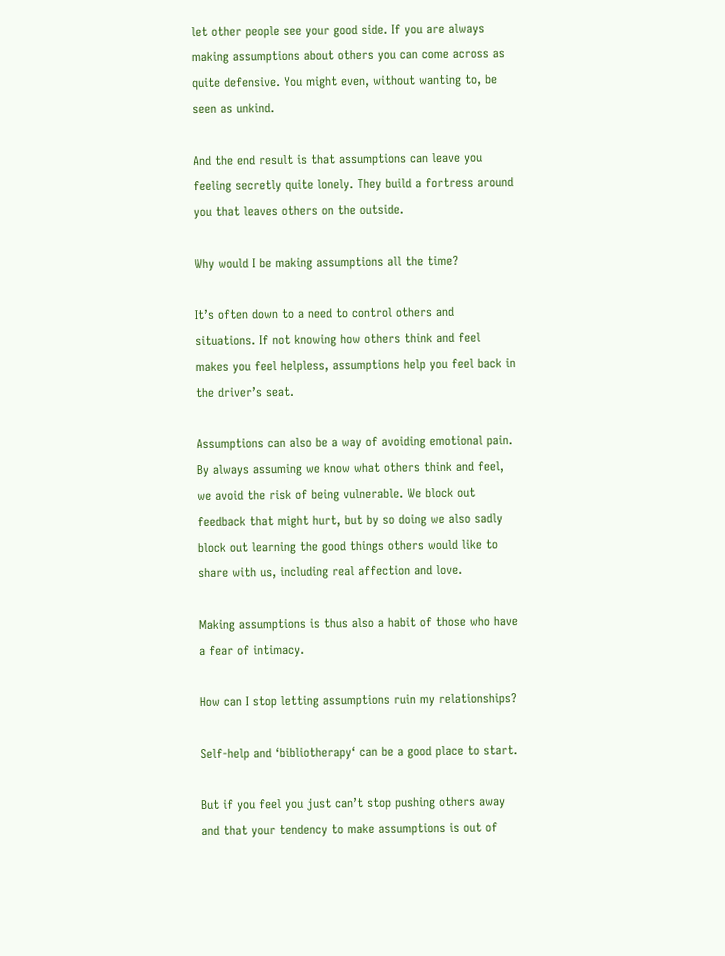let other people see your good side. If you are always making assumptions about others you can come across as quite defensive. You might even, without wanting to, be seen as unkind.

And the end result is that assumptions can leave you feeling secretly quite lonely. They build a fortress around you that leaves others on the outside.

Why would I be making assumptions all the time?

It’s often down to a need to control others and situations. If not knowing how others think and feel makes you feel helpless, assumptions help you feel back in the driver’s seat.

Assumptions can also be a way of avoiding emotional pain. By always assuming we know what others think and feel, we avoid the risk of being vulnerable. We block out feedback that might hurt, but by so doing we also sadly block out learning the good things others would like to share with us, including real affection and love.

Making assumptions is thus also a habit of those who have a fear of intimacy.

How can I stop letting assumptions ruin my relationships?

Self-help and ‘bibliotherapy‘ can be a good place to start.

But if you feel you just can’t stop pushing others away and that your tendency to make assumptions is out of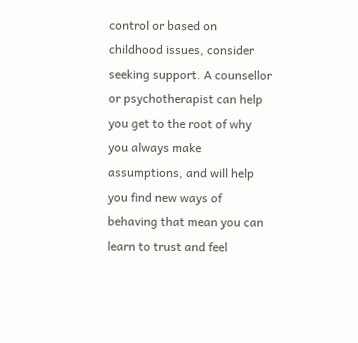control or based on childhood issues, consider seeking support. A counsellor or psychotherapist can help you get to the root of why you always make assumptions, and will help you find new ways of behaving that mean you can learn to trust and feel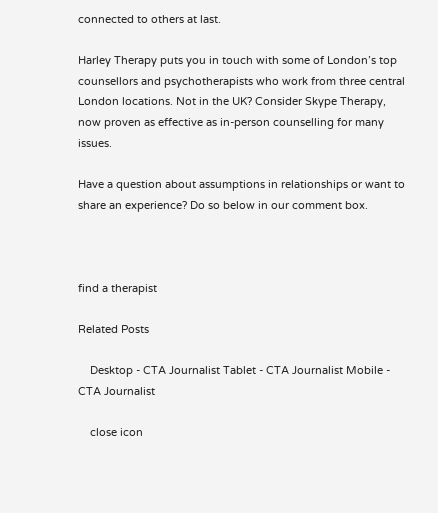connected to others at last.

Harley Therapy puts you in touch with some of London’s top counsellors and psychotherapists who work from three central London locations. Not in the UK? Consider Skype Therapy, now proven as effective as in-person counselling for many issues.

Have a question about assumptions in relationships or want to share an experience? Do so below in our comment box.



find a therapist

Related Posts

    Desktop - CTA Journalist Tablet - CTA Journalist Mobile - CTA Journalist

    close icon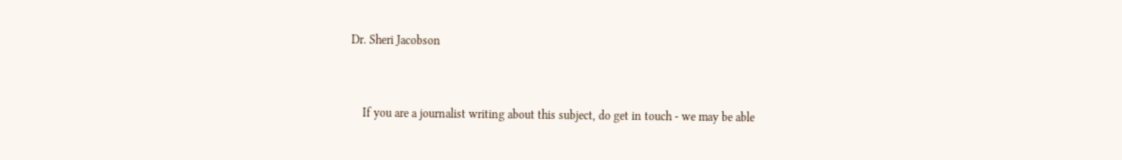Dr. Sheri Jacobson


    If you are a journalist writing about this subject, do get in touch - we may be able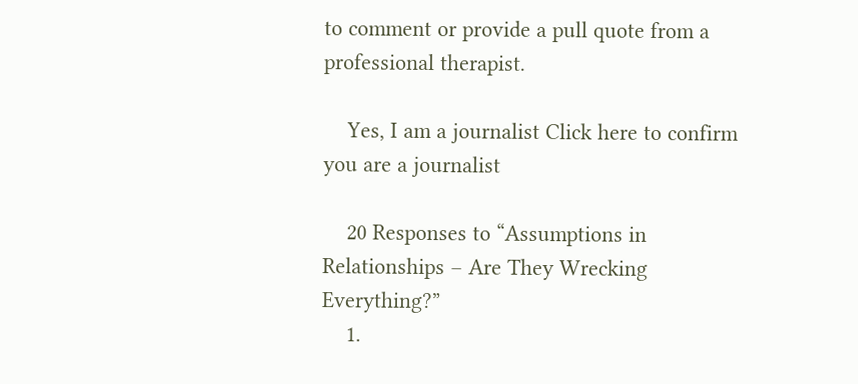to comment or provide a pull quote from a professional therapist.

    Yes, I am a journalist Click here to confirm you are a journalist

    20 Responses to “Assumptions in Relationships – Are They Wrecking Everything?”
    1.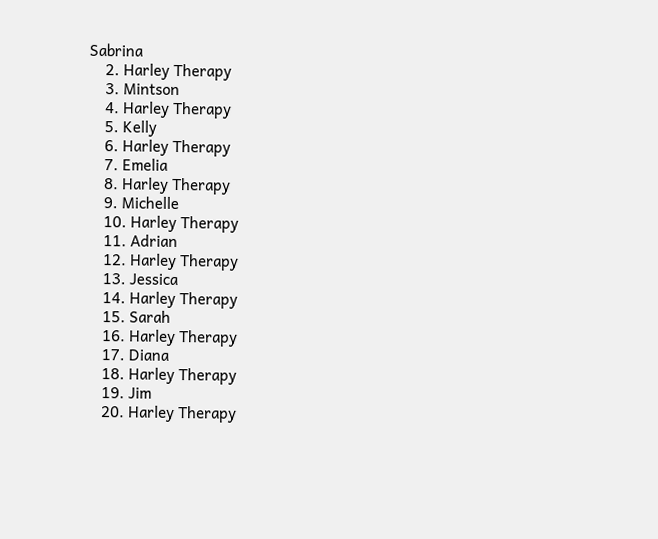Sabrina
    2. Harley Therapy
    3. Mintson
    4. Harley Therapy
    5. Kelly
    6. Harley Therapy
    7. Emelia
    8. Harley Therapy
    9. Michelle
    10. Harley Therapy
    11. Adrian
    12. Harley Therapy
    13. Jessica
    14. Harley Therapy
    15. Sarah
    16. Harley Therapy
    17. Diana
    18. Harley Therapy
    19. Jim
    20. Harley Therapy